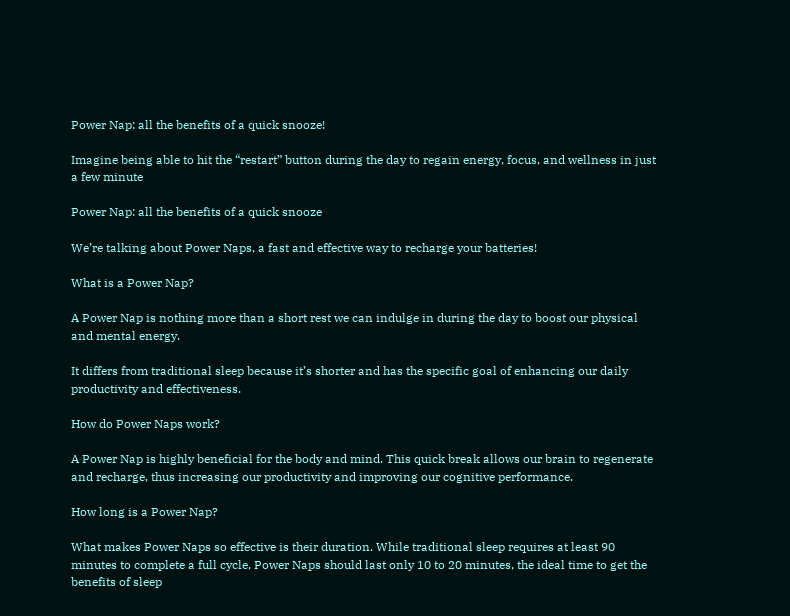Power Nap: all the benefits of a quick snooze!

Imagine being able to hit the “restart” button during the day to regain energy, focus, and wellness in just a few minute

Power Nap: all the benefits of a quick snooze

We’re talking about Power Naps, a fast and effective way to recharge your batteries!

What is a Power Nap?

A Power Nap is nothing more than a short rest we can indulge in during the day to boost our physical and mental energy.

It differs from traditional sleep because it’s shorter and has the specific goal of enhancing our daily productivity and effectiveness.

How do Power Naps work?

A Power Nap is highly beneficial for the body and mind. This quick break allows our brain to regenerate and recharge, thus increasing our productivity and improving our cognitive performance.

How long is a Power Nap?

What makes Power Naps so effective is their duration. While traditional sleep requires at least 90 minutes to complete a full cycle, Power Naps should last only 10 to 20 minutes, the ideal time to get the benefits of sleep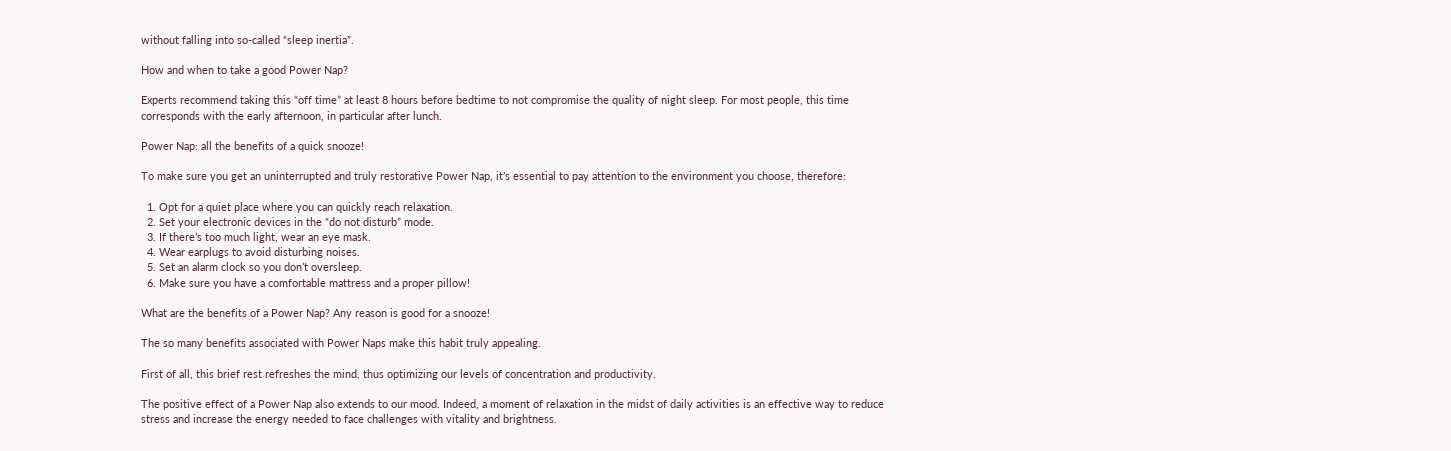without falling into so-called “sleep inertia”.

How and when to take a good Power Nap?

Experts recommend taking this “off time” at least 8 hours before bedtime to not compromise the quality of night sleep. For most people, this time corresponds with the early afternoon, in particular after lunch.

Power Nap: all the benefits of a quick snooze!

To make sure you get an uninterrupted and truly restorative Power Nap, it’s essential to pay attention to the environment you choose, therefore:

  1. Opt for a quiet place where you can quickly reach relaxation.
  2. Set your electronic devices in the “do not disturb” mode.
  3. If there’s too much light, wear an eye mask.
  4. Wear earplugs to avoid disturbing noises.
  5. Set an alarm clock so you don’t oversleep.
  6. Make sure you have a comfortable mattress and a proper pillow!

What are the benefits of a Power Nap? Any reason is good for a snooze!

The so many benefits associated with Power Naps make this habit truly appealing.

First of all, this brief rest refreshes the mind, thus optimizing our levels of concentration and productivity.

The positive effect of a Power Nap also extends to our mood. Indeed, a moment of relaxation in the midst of daily activities is an effective way to reduce stress and increase the energy needed to face challenges with vitality and brightness.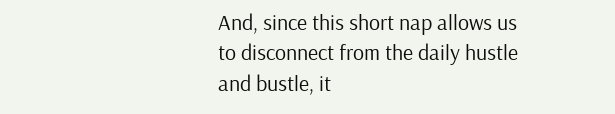And, since this short nap allows us to disconnect from the daily hustle and bustle, it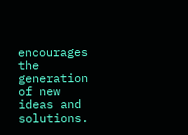encourages the generation of new ideas and solutions.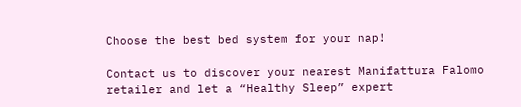Choose the best bed system for your nap!

Contact us to discover your nearest Manifattura Falomo retailer and let a “Healthy Sleep” expert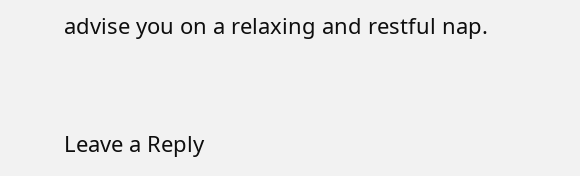advise you on a relaxing and restful nap.


Leave a Reply